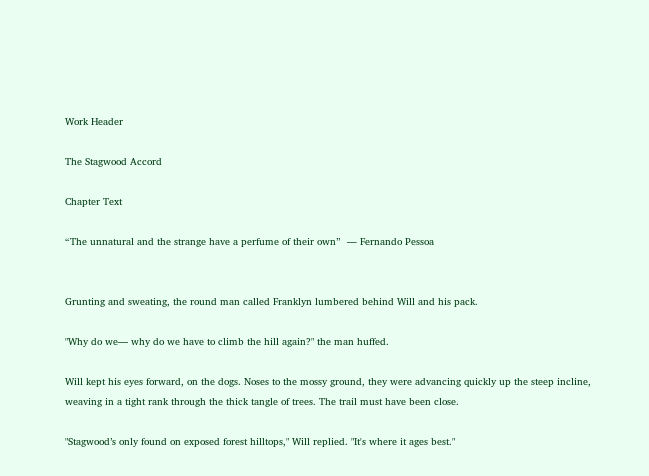Work Header

The Stagwood Accord

Chapter Text

“The unnatural and the strange have a perfume of their own”  ― Fernando Pessoa


Grunting and sweating, the round man called Franklyn lumbered behind Will and his pack.

"Why do we— why do we have to climb the hill again?" the man huffed.

Will kept his eyes forward, on the dogs. Noses to the mossy ground, they were advancing quickly up the steep incline, weaving in a tight rank through the thick tangle of trees. The trail must have been close.

"Stagwood’s only found on exposed forest hilltops," Will replied. "It's where it ages best."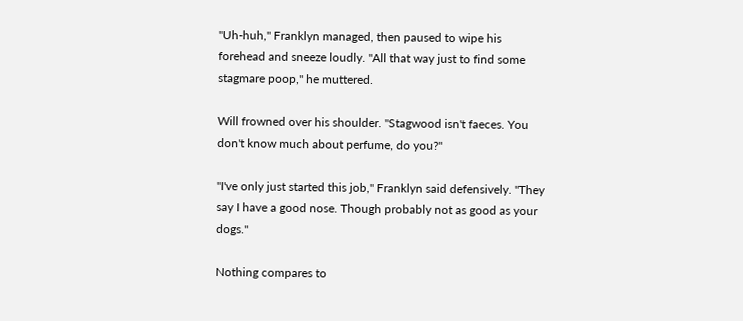"Uh-huh," Franklyn managed, then paused to wipe his forehead and sneeze loudly. "All that way just to find some stagmare poop," he muttered.

Will frowned over his shoulder. "Stagwood isn't faeces. You don't know much about perfume, do you?"

"I've only just started this job," Franklyn said defensively. "They say I have a good nose. Though probably not as good as your dogs."

Nothing compares to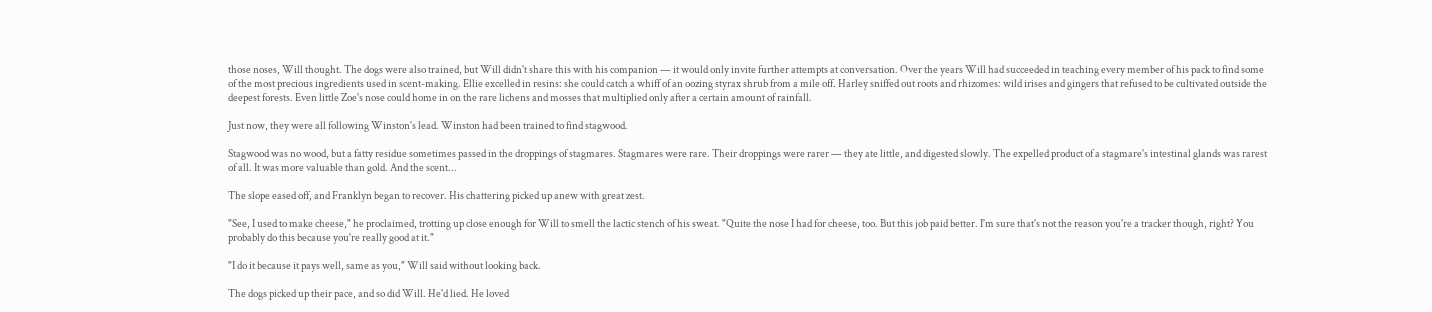those noses, Will thought. The dogs were also trained, but Will didn't share this with his companion — it would only invite further attempts at conversation. Over the years Will had succeeded in teaching every member of his pack to find some of the most precious ingredients used in scent-making. Ellie excelled in resins: she could catch a whiff of an oozing styrax shrub from a mile off. Harley sniffed out roots and rhizomes: wild irises and gingers that refused to be cultivated outside the deepest forests. Even little Zoe's nose could home in on the rare lichens and mosses that multiplied only after a certain amount of rainfall.

Just now, they were all following Winston's lead. Winston had been trained to find stagwood.

Stagwood was no wood, but a fatty residue sometimes passed in the droppings of stagmares. Stagmares were rare. Their droppings were rarer — they ate little, and digested slowly. The expelled product of a stagmare's intestinal glands was rarest of all. It was more valuable than gold. And the scent...

The slope eased off, and Franklyn began to recover. His chattering picked up anew with great zest.

"See, I used to make cheese," he proclaimed, trotting up close enough for Will to smell the lactic stench of his sweat. "Quite the nose I had for cheese, too. But this job paid better. I'm sure that's not the reason you're a tracker though, right? You probably do this because you're really good at it."

"I do it because it pays well, same as you," Will said without looking back.

The dogs picked up their pace, and so did Will. He'd lied. He loved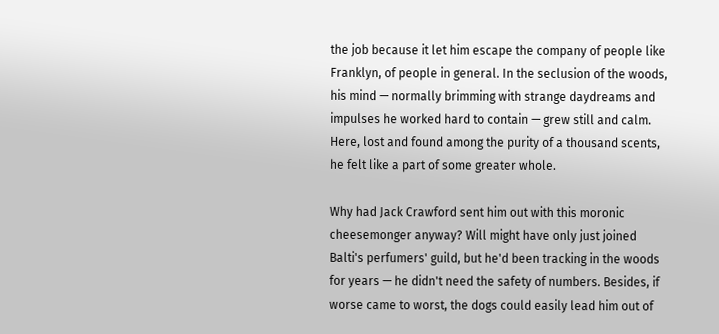the job because it let him escape the company of people like Franklyn, of people in general. In the seclusion of the woods, his mind — normally brimming with strange daydreams and impulses he worked hard to contain — grew still and calm. Here, lost and found among the purity of a thousand scents, he felt like a part of some greater whole.

Why had Jack Crawford sent him out with this moronic cheesemonger anyway? Will might have only just joined Balti's perfumers' guild, but he'd been tracking in the woods for years — he didn't need the safety of numbers. Besides, if worse came to worst, the dogs could easily lead him out of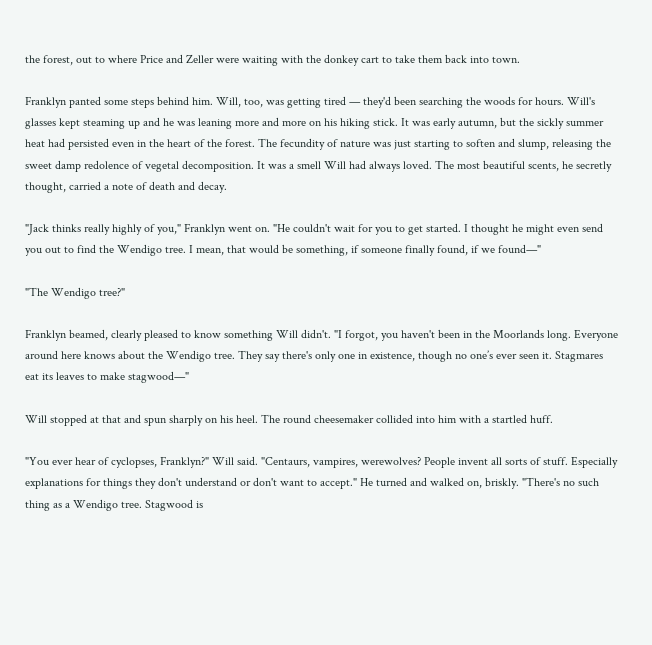the forest, out to where Price and Zeller were waiting with the donkey cart to take them back into town.

Franklyn panted some steps behind him. Will, too, was getting tired — they'd been searching the woods for hours. Will's glasses kept steaming up and he was leaning more and more on his hiking stick. It was early autumn, but the sickly summer heat had persisted even in the heart of the forest. The fecundity of nature was just starting to soften and slump, releasing the sweet damp redolence of vegetal decomposition. It was a smell Will had always loved. The most beautiful scents, he secretly thought, carried a note of death and decay.

"Jack thinks really highly of you," Franklyn went on. "He couldn't wait for you to get started. I thought he might even send you out to find the Wendigo tree. I mean, that would be something, if someone finally found, if we found—"

"The Wendigo tree?"

Franklyn beamed, clearly pleased to know something Will didn't. "I forgot, you haven't been in the Moorlands long. Everyone around here knows about the Wendigo tree. They say there's only one in existence, though no one’s ever seen it. Stagmares eat its leaves to make stagwood—"

Will stopped at that and spun sharply on his heel. The round cheesemaker collided into him with a startled huff.

"You ever hear of cyclopses, Franklyn?" Will said. "Centaurs, vampires, werewolves? People invent all sorts of stuff. Especially explanations for things they don't understand or don't want to accept." He turned and walked on, briskly. "There's no such thing as a Wendigo tree. Stagwood is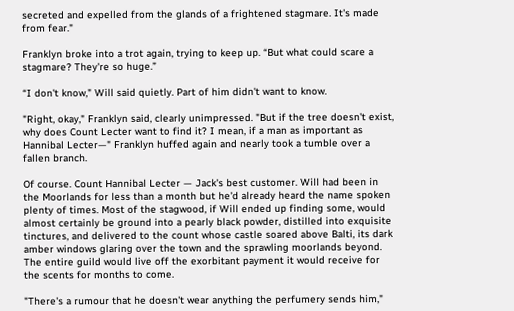secreted and expelled from the glands of a frightened stagmare. It's made from fear."

Franklyn broke into a trot again, trying to keep up. “But what could scare a stagmare? They're so huge.”

“I don't know," Will said quietly. Part of him didn't want to know.

"Right, okay," Franklyn said, clearly unimpressed. "But if the tree doesn't exist, why does Count Lecter want to find it? I mean, if a man as important as Hannibal Lecter—" Franklyn huffed again and nearly took a tumble over a fallen branch.

Of course. Count Hannibal Lecter — Jack's best customer. Will had been in the Moorlands for less than a month but he'd already heard the name spoken plenty of times. Most of the stagwood, if Will ended up finding some, would almost certainly be ground into a pearly black powder, distilled into exquisite tinctures, and delivered to the count whose castle soared above Balti, its dark amber windows glaring over the town and the sprawling moorlands beyond. The entire guild would live off the exorbitant payment it would receive for the scents for months to come.

"There's a rumour that he doesn't wear anything the perfumery sends him,"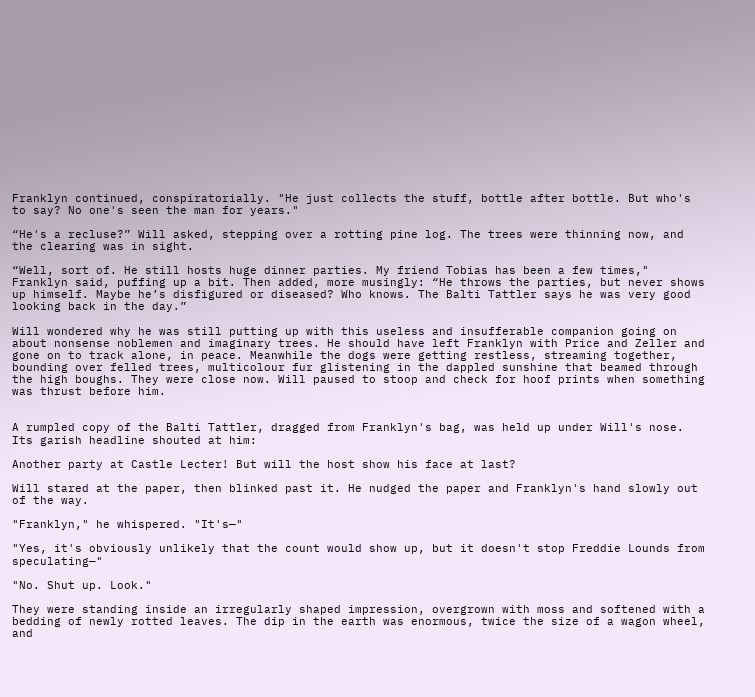Franklyn continued, conspiratorially. "He just collects the stuff, bottle after bottle. But who's to say? No one's seen the man for years."

“He's a recluse?” Will asked, stepping over a rotting pine log. The trees were thinning now, and the clearing was in sight.

“Well, sort of. He still hosts huge dinner parties. My friend Tobias has been a few times," Franklyn said, puffing up a bit. Then added, more musingly: “He throws the parties, but never shows up himself. Maybe he’s disfigured or diseased? Who knows. The Balti Tattler says he was very good looking back in the day.”

Will wondered why he was still putting up with this useless and insufferable companion going on about nonsense noblemen and imaginary trees. He should have left Franklyn with Price and Zeller and gone on to track alone, in peace. Meanwhile the dogs were getting restless, streaming together, bounding over felled trees, multicolour fur glistening in the dappled sunshine that beamed through the high boughs. They were close now. Will paused to stoop and check for hoof prints when something was thrust before him.


A rumpled copy of the Balti Tattler, dragged from Franklyn's bag, was held up under Will's nose. Its garish headline shouted at him:

Another party at Castle Lecter! But will the host show his face at last?

Will stared at the paper, then blinked past it. He nudged the paper and Franklyn's hand slowly out of the way.

"Franklyn," he whispered. "It's—"

"Yes, it's obviously unlikely that the count would show up, but it doesn't stop Freddie Lounds from speculating—"

"No. Shut up. Look."

They were standing inside an irregularly shaped impression, overgrown with moss and softened with a bedding of newly rotted leaves. The dip in the earth was enormous, twice the size of a wagon wheel, and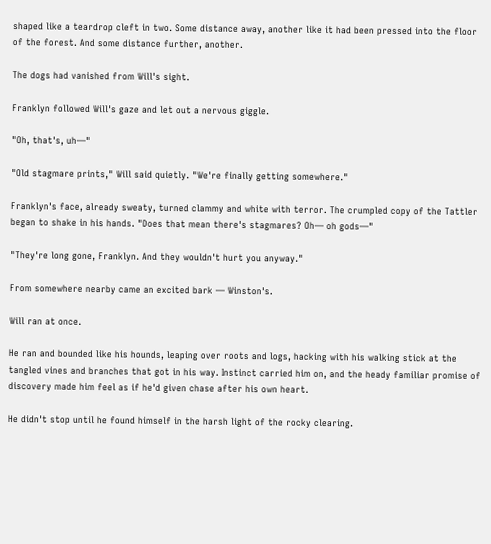shaped like a teardrop cleft in two. Some distance away, another like it had been pressed into the floor of the forest. And some distance further, another.

The dogs had vanished from Will's sight.

Franklyn followed Will's gaze and let out a nervous giggle.

"Oh, that's, uh—"

"Old stagmare prints," Will said quietly. "We're finally getting somewhere."

Franklyn's face, already sweaty, turned clammy and white with terror. The crumpled copy of the Tattler began to shake in his hands. "Does that mean there's stagmares? Oh— oh gods—"

"They're long gone, Franklyn. And they wouldn't hurt you anyway."

From somewhere nearby came an excited bark — Winston's.

Will ran at once.

He ran and bounded like his hounds, leaping over roots and logs, hacking with his walking stick at the tangled vines and branches that got in his way. Instinct carried him on, and the heady familiar promise of discovery made him feel as if he'd given chase after his own heart.

He didn't stop until he found himself in the harsh light of the rocky clearing.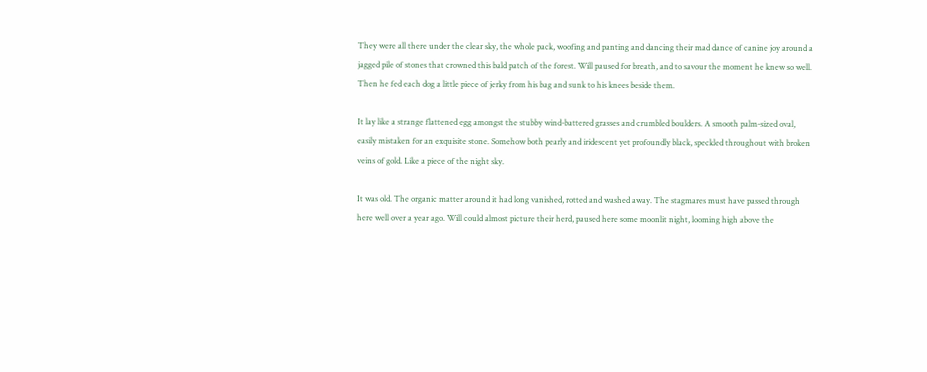They were all there under the clear sky, the whole pack, woofing and panting and dancing their mad dance of canine joy around a jagged pile of stones that crowned this bald patch of the forest. Will paused for breath, and to savour the moment he knew so well. Then he fed each dog a little piece of jerky from his bag and sunk to his knees beside them.

It lay like a strange flattened egg amongst the stubby wind-battered grasses and crumbled boulders. A smooth palm-sized oval, easily mistaken for an exquisite stone. Somehow both pearly and iridescent yet profoundly black, speckled throughout with broken veins of gold. Like a piece of the night sky.

It was old. The organic matter around it had long vanished, rotted and washed away. The stagmares must have passed through here well over a year ago. Will could almost picture their herd, paused here some moonlit night, looming high above the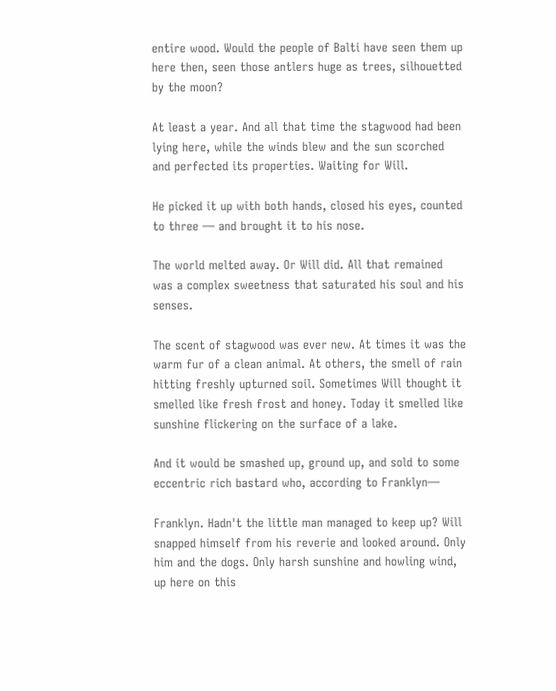entire wood. Would the people of Balti have seen them up here then, seen those antlers huge as trees, silhouetted by the moon?

At least a year. And all that time the stagwood had been lying here, while the winds blew and the sun scorched and perfected its properties. Waiting for Will.

He picked it up with both hands, closed his eyes, counted to three — and brought it to his nose.

The world melted away. Or Will did. All that remained was a complex sweetness that saturated his soul and his senses.

The scent of stagwood was ever new. At times it was the warm fur of a clean animal. At others, the smell of rain hitting freshly upturned soil. Sometimes Will thought it smelled like fresh frost and honey. Today it smelled like sunshine flickering on the surface of a lake.

And it would be smashed up, ground up, and sold to some eccentric rich bastard who, according to Franklyn—

Franklyn. Hadn't the little man managed to keep up? Will snapped himself from his reverie and looked around. Only him and the dogs. Only harsh sunshine and howling wind, up here on this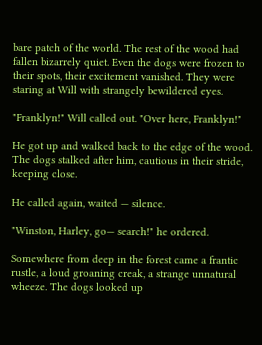bare patch of the world. The rest of the wood had fallen bizarrely quiet. Even the dogs were frozen to their spots, their excitement vanished. They were staring at Will with strangely bewildered eyes.

"Franklyn!" Will called out. "Over here, Franklyn!"

He got up and walked back to the edge of the wood. The dogs stalked after him, cautious in their stride, keeping close.

He called again, waited — silence.

"Winston, Harley, go— search!" he ordered.

Somewhere from deep in the forest came a frantic rustle, a loud groaning creak, a strange unnatural wheeze. The dogs looked up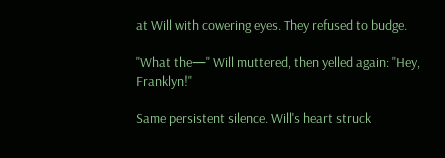at Will with cowering eyes. They refused to budge.

"What the—" Will muttered, then yelled again: "Hey, Franklyn!"

Same persistent silence. Will's heart struck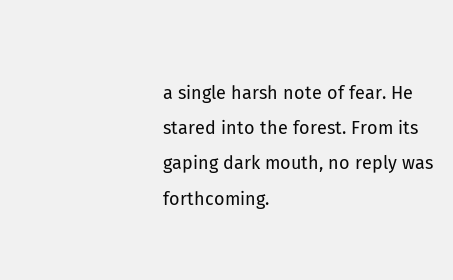a single harsh note of fear. He stared into the forest. From its gaping dark mouth, no reply was forthcoming.